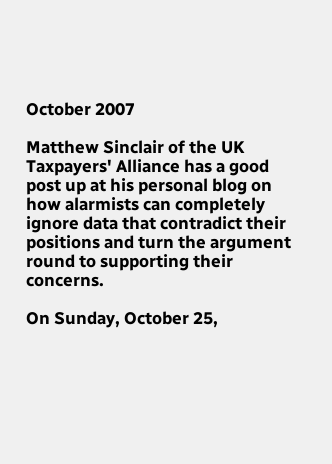October 2007

Matthew Sinclair of the UK Taxpayers' Alliance has a good post up at his personal blog on how alarmists can completely ignore data that contradict their positions and turn the argument round to supporting their concerns.

On Sunday, October 25,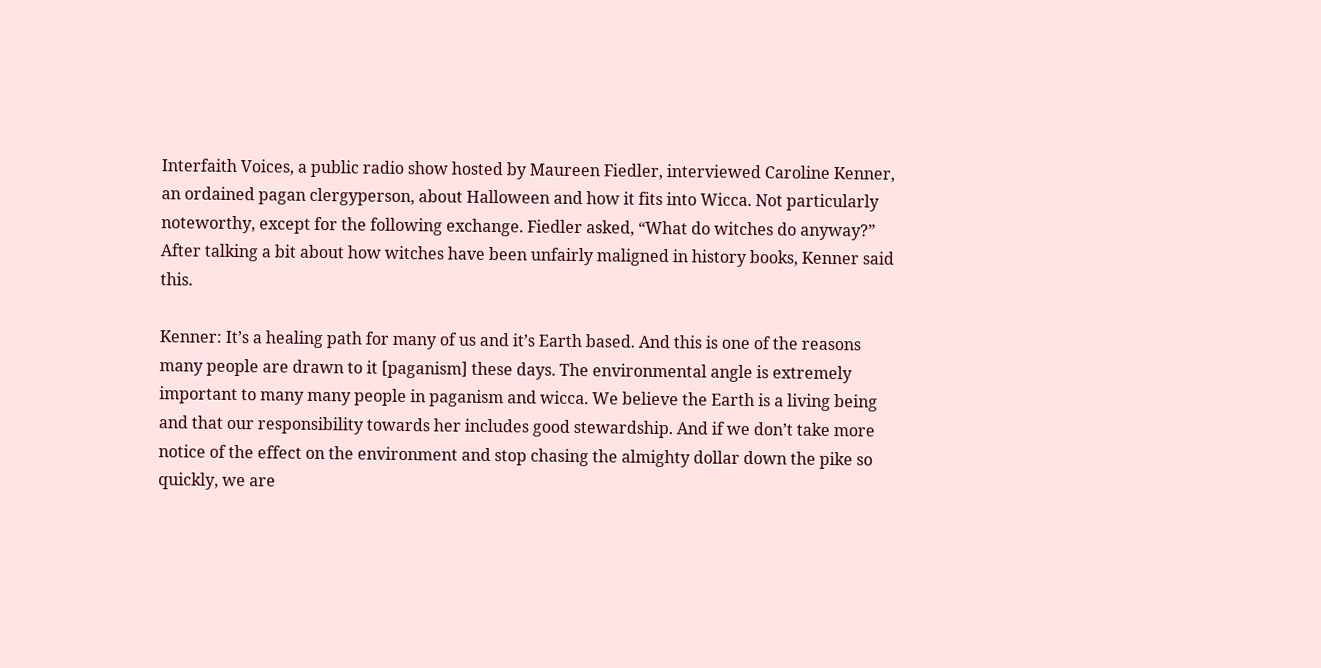Interfaith Voices, a public radio show hosted by Maureen Fiedler, interviewed Caroline Kenner, an ordained pagan clergyperson, about Halloween and how it fits into Wicca. Not particularly noteworthy, except for the following exchange. Fiedler asked, “What do witches do anyway?” After talking a bit about how witches have been unfairly maligned in history books, Kenner said this.

Kenner: It’s a healing path for many of us and it’s Earth based. And this is one of the reasons many people are drawn to it [paganism] these days. The environmental angle is extremely important to many many people in paganism and wicca. We believe the Earth is a living being and that our responsibility towards her includes good stewardship. And if we don’t take more notice of the effect on the environment and stop chasing the almighty dollar down the pike so quickly, we are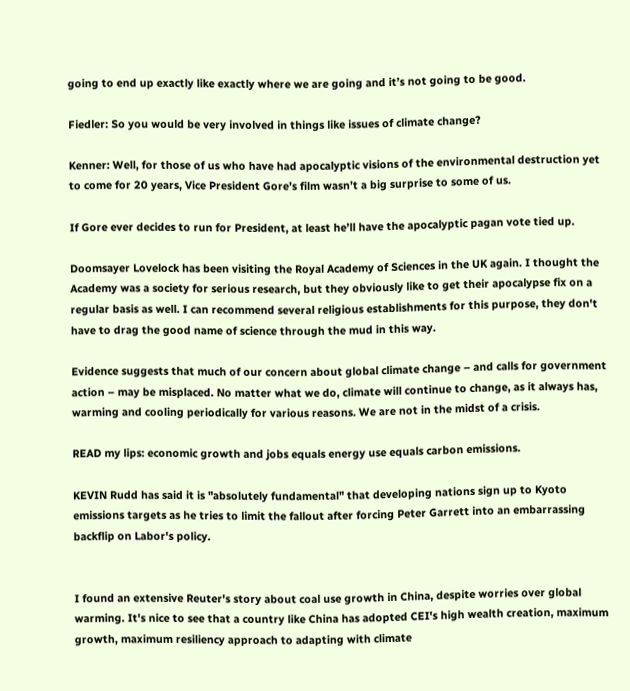going to end up exactly like exactly where we are going and it’s not going to be good.

Fiedler: So you would be very involved in things like issues of climate change?

Kenner: Well, for those of us who have had apocalyptic visions of the environmental destruction yet to come for 20 years, Vice President Gore’s film wasn’t a big surprise to some of us.

If Gore ever decides to run for President, at least he’ll have the apocalyptic pagan vote tied up.

Doomsayer Lovelock has been visiting the Royal Academy of Sciences in the UK again. I thought the Academy was a society for serious research, but they obviously like to get their apocalypse fix on a regular basis as well. I can recommend several religious establishments for this purpose, they don't have to drag the good name of science through the mud in this way.

Evidence suggests that much of our concern about global climate change – and calls for government action – may be misplaced. No matter what we do, climate will continue to change, as it always has, warming and cooling periodically for various reasons. We are not in the midst of a crisis.

READ my lips: economic growth and jobs equals energy use equals carbon emissions.

KEVIN Rudd has said it is "absolutely fundamental" that developing nations sign up to Kyoto emissions targets as he tries to limit the fallout after forcing Peter Garrett into an embarrassing backflip on Labor's policy.


I found an extensive Reuter's story about coal use growth in China, despite worries over global warming. It's nice to see that a country like China has adopted CEI's high wealth creation, maximum growth, maximum resiliency approach to adapting with climate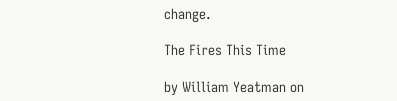change.

The Fires This Time

by William Yeatman on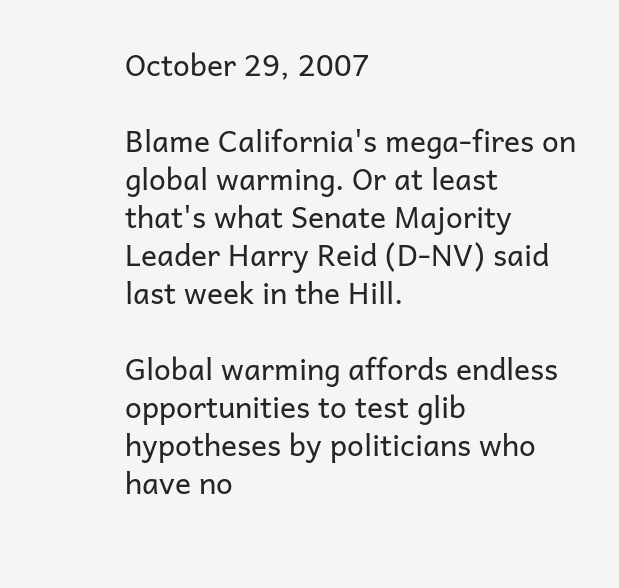October 29, 2007

Blame California's mega-fires on global warming. Or at least that's what Senate Majority Leader Harry Reid (D-NV) said last week in the Hill.

Global warming affords endless opportunities to test glib hypotheses by politicians who have no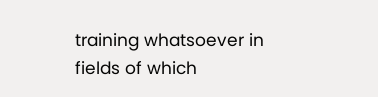training whatsoever in fields of which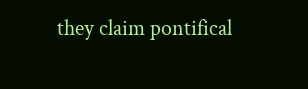they claim pontifical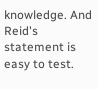knowledge. And Reid's statement is easy to test.